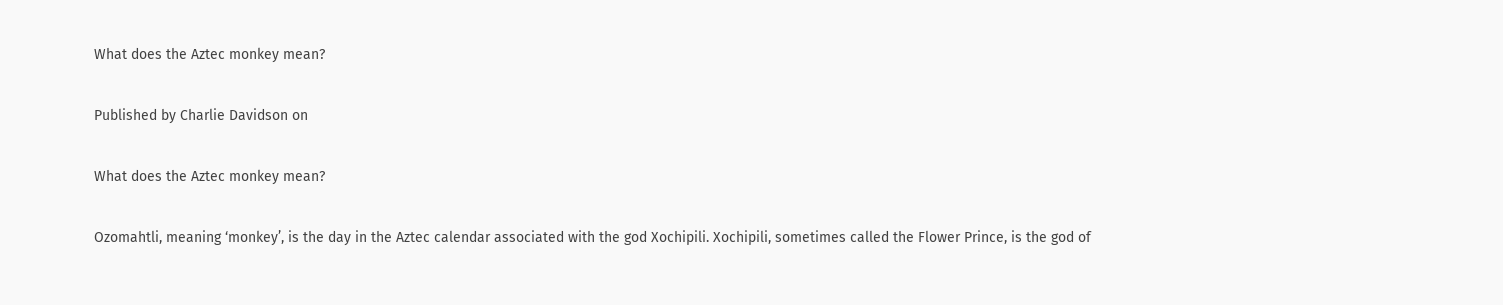What does the Aztec monkey mean?

Published by Charlie Davidson on

What does the Aztec monkey mean?

Ozomahtli, meaning ‘monkey’, is the day in the Aztec calendar associated with the god Xochipili. Xochipili, sometimes called the Flower Prince, is the god of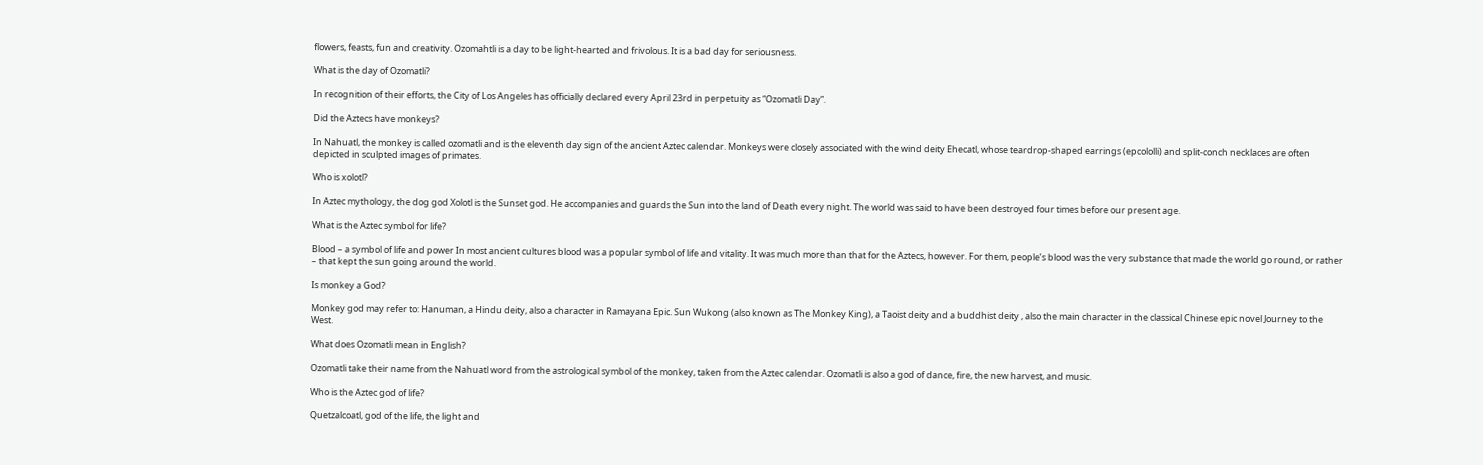flowers, feasts, fun and creativity. Ozomahtli is a day to be light-hearted and frivolous. It is a bad day for seriousness.

What is the day of Ozomatli?

In recognition of their efforts, the City of Los Angeles has officially declared every April 23rd in perpetuity as “Ozomatli Day”.

Did the Aztecs have monkeys?

In Nahuatl, the monkey is called ozomatli and is the eleventh day sign of the ancient Aztec calendar. Monkeys were closely associated with the wind deity Ehecatl, whose teardrop-shaped earrings (epcololli) and split-conch necklaces are often depicted in sculpted images of primates.

Who is xolotl?

In Aztec mythology, the dog god Xolotl is the Sunset god. He accompanies and guards the Sun into the land of Death every night. The world was said to have been destroyed four times before our present age.

What is the Aztec symbol for life?

Blood – a symbol of life and power In most ancient cultures blood was a popular symbol of life and vitality. It was much more than that for the Aztecs, however. For them, people’s blood was the very substance that made the world go round, or rather – that kept the sun going around the world.

Is monkey a God?

Monkey god may refer to: Hanuman, a Hindu deity, also a character in Ramayana Epic. Sun Wukong (also known as The Monkey King), a Taoist deity and a buddhist deity , also the main character in the classical Chinese epic novel Journey to the West.

What does Ozomatli mean in English?

Ozomatli take their name from the Nahuatl word from the astrological symbol of the monkey, taken from the Aztec calendar. Ozomatli is also a god of dance, fire, the new harvest, and music.

Who is the Aztec god of life?

Quetzalcoatl, god of the life, the light and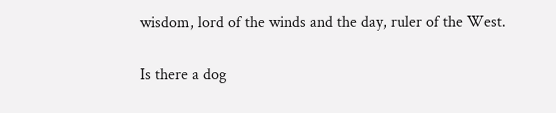wisdom, lord of the winds and the day, ruler of the West.

Is there a dog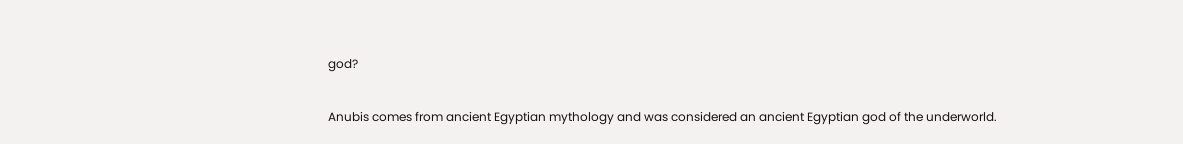god?

Anubis comes from ancient Egyptian mythology and was considered an ancient Egyptian god of the underworld.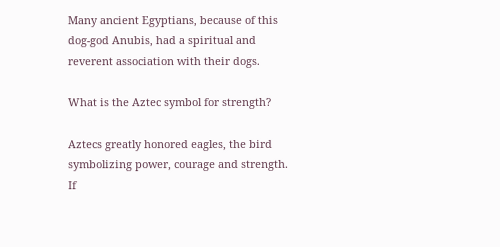Many ancient Egyptians, because of this dog-god Anubis, had a spiritual and reverent association with their dogs.

What is the Aztec symbol for strength?

Aztecs greatly honored eagles, the bird symbolizing power, courage and strength. If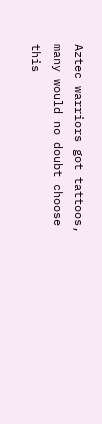Aztec warriors got tattoos, many would no doubt choose this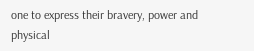one to express their bravery, power and physical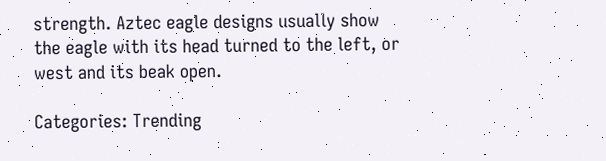strength. Aztec eagle designs usually show the eagle with its head turned to the left, or west and its beak open.

Categories: Trending